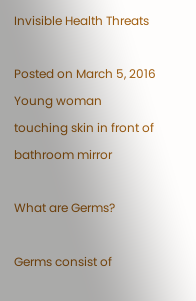Invisible Health Threats

Posted on March 5, 2016
Young woman touching skin in front of bathroom mirror

What are Germs?

Germs consist of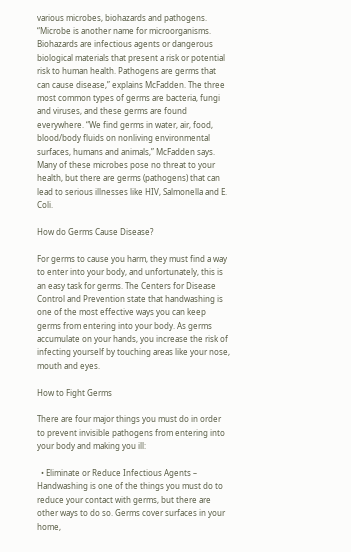various microbes, biohazards and pathogens. “Microbe is another name for microorganisms. Biohazards are infectious agents or dangerous biological materials that present a risk or potential risk to human health. Pathogens are germs that can cause disease,” explains McFadden. The three most common types of germs are bacteria, fungi and viruses, and these germs are found everywhere. “We find germs in water, air, food, blood/body fluids on nonliving environmental surfaces, humans and animals,” McFadden says. Many of these microbes pose no threat to your health, but there are germs (pathogens) that can lead to serious illnesses like HIV, Salmonella and E. Coli.

How do Germs Cause Disease?

For germs to cause you harm, they must find a way to enter into your body, and unfortunately, this is an easy task for germs. The Centers for Disease Control and Prevention state that handwashing is one of the most effective ways you can keep germs from entering into your body. As germs accumulate on your hands, you increase the risk of infecting yourself by touching areas like your nose, mouth and eyes.

How to Fight Germs

There are four major things you must do in order to prevent invisible pathogens from entering into your body and making you ill:

  • Eliminate or Reduce Infectious Agents – Handwashing is one of the things you must do to reduce your contact with germs, but there are other ways to do so. Germs cover surfaces in your home,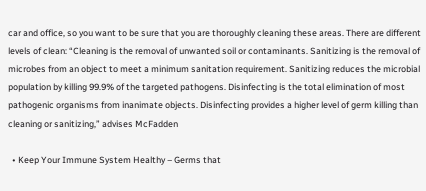car and office, so you want to be sure that you are thoroughly cleaning these areas. There are different levels of clean: “Cleaning is the removal of unwanted soil or contaminants. Sanitizing is the removal of microbes from an object to meet a minimum sanitation requirement. Sanitizing reduces the microbial population by killing 99.9% of the targeted pathogens. Disinfecting is the total elimination of most pathogenic organisms from inanimate objects. Disinfecting provides a higher level of germ killing than cleaning or sanitizing,” advises McFadden

  • Keep Your Immune System Healthy – Germs that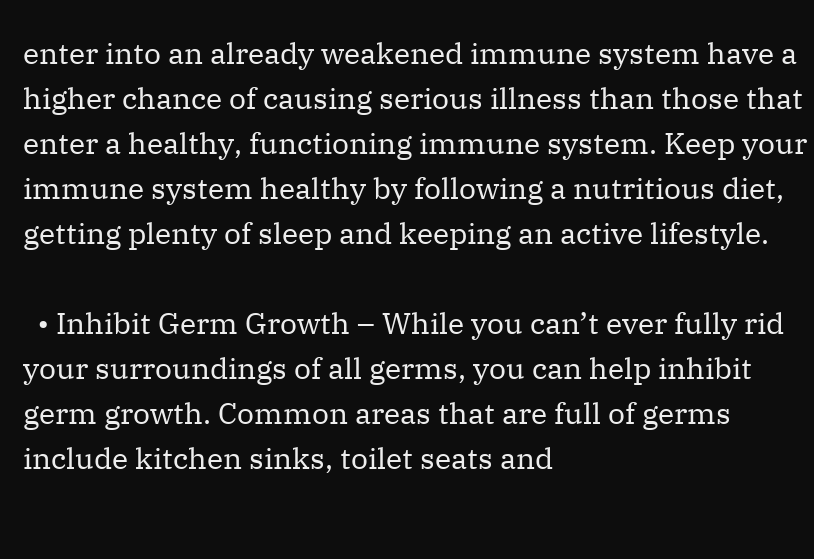enter into an already weakened immune system have a higher chance of causing serious illness than those that enter a healthy, functioning immune system. Keep your immune system healthy by following a nutritious diet, getting plenty of sleep and keeping an active lifestyle.

  • Inhibit Germ Growth – While you can’t ever fully rid your surroundings of all germs, you can help inhibit germ growth. Common areas that are full of germs include kitchen sinks, toilet seats and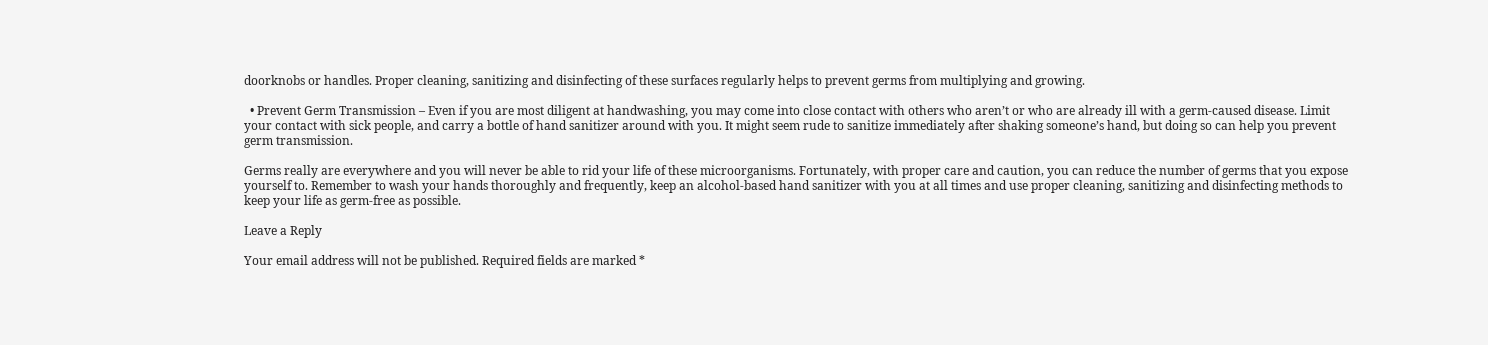doorknobs or handles. Proper cleaning, sanitizing and disinfecting of these surfaces regularly helps to prevent germs from multiplying and growing.

  • Prevent Germ Transmission – Even if you are most diligent at handwashing, you may come into close contact with others who aren’t or who are already ill with a germ-caused disease. Limit your contact with sick people, and carry a bottle of hand sanitizer around with you. It might seem rude to sanitize immediately after shaking someone’s hand, but doing so can help you prevent germ transmission.

Germs really are everywhere and you will never be able to rid your life of these microorganisms. Fortunately, with proper care and caution, you can reduce the number of germs that you expose yourself to. Remember to wash your hands thoroughly and frequently, keep an alcohol-based hand sanitizer with you at all times and use proper cleaning, sanitizing and disinfecting methods to keep your life as germ-free as possible.

Leave a Reply

Your email address will not be published. Required fields are marked *